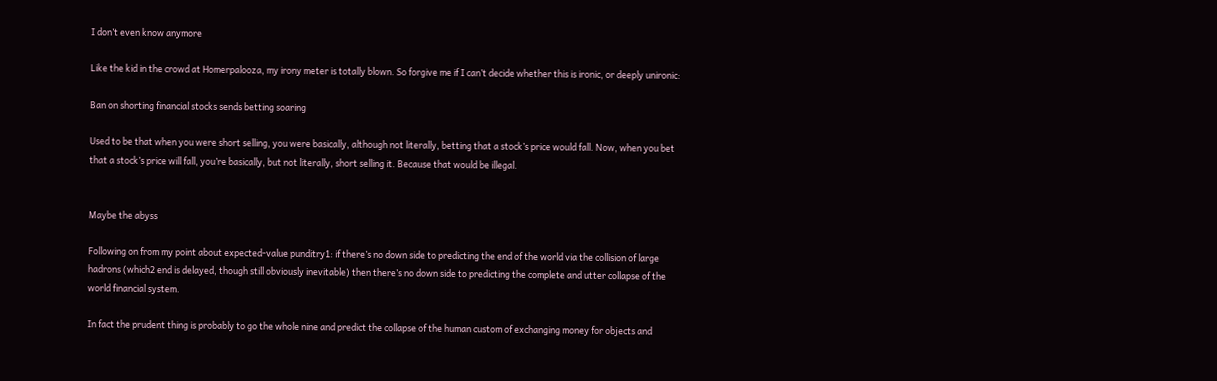I don’t even know anymore

Like the kid in the crowd at Homerpalooza, my irony meter is totally blown. So forgive me if I can’t decide whether this is ironic, or deeply unironic:

Ban on shorting financial stocks sends betting soaring

Used to be that when you were short selling, you were basically, although not literally, betting that a stock’s price would fall. Now, when you bet that a stock’s price will fall, you’re basically, but not literally, short selling it. Because that would be illegal.


Maybe the abyss

Following on from my point about expected-value punditry1: if there’s no down side to predicting the end of the world via the collision of large hadrons (which2 end is delayed, though still obviously inevitable) then there’s no down side to predicting the complete and utter collapse of the world financial system.

In fact the prudent thing is probably to go the whole nine and predict the collapse of the human custom of exchanging money for objects and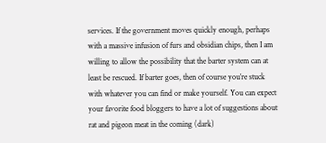services. If the government moves quickly enough, perhaps with a massive infusion of furs and obsidian chips, then I am willing to allow the possibility that the barter system can at least be rescued. If barter goes, then of course you’re stuck with whatever you can find or make yourself. You can expect your favorite food bloggers to have a lot of suggestions about rat and pigeon meat in the coming (dark)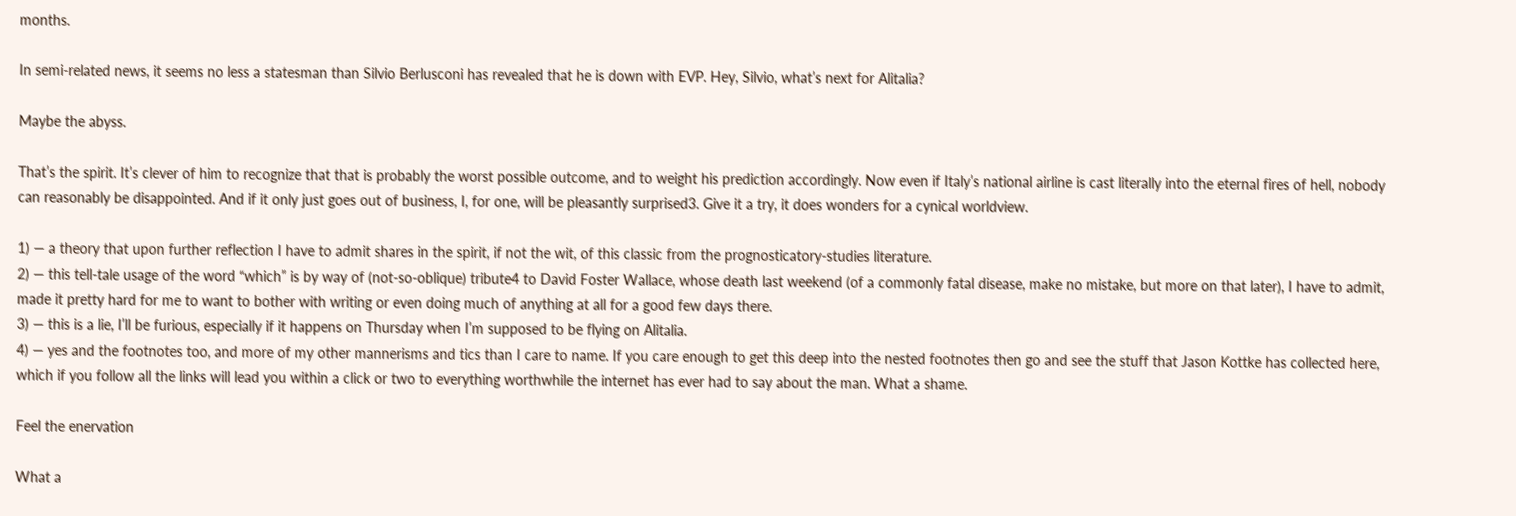months.

In semi-related news, it seems no less a statesman than Silvio Berlusconi has revealed that he is down with EVP. Hey, Silvio, what’s next for Alitalia?

Maybe the abyss.

That’s the spirit. It’s clever of him to recognize that that is probably the worst possible outcome, and to weight his prediction accordingly. Now even if Italy’s national airline is cast literally into the eternal fires of hell, nobody can reasonably be disappointed. And if it only just goes out of business, I, for one, will be pleasantly surprised3. Give it a try, it does wonders for a cynical worldview.

1) — a theory that upon further reflection I have to admit shares in the spirit, if not the wit, of this classic from the prognosticatory-studies literature.
2) — this tell-tale usage of the word “which” is by way of (not-so-oblique) tribute4 to David Foster Wallace, whose death last weekend (of a commonly fatal disease, make no mistake, but more on that later), I have to admit, made it pretty hard for me to want to bother with writing or even doing much of anything at all for a good few days there.
3) — this is a lie, I’ll be furious, especially if it happens on Thursday when I’m supposed to be flying on Alitalia.
4) — yes and the footnotes too, and more of my other mannerisms and tics than I care to name. If you care enough to get this deep into the nested footnotes then go and see the stuff that Jason Kottke has collected here, which if you follow all the links will lead you within a click or two to everything worthwhile the internet has ever had to say about the man. What a shame.

Feel the enervation

What a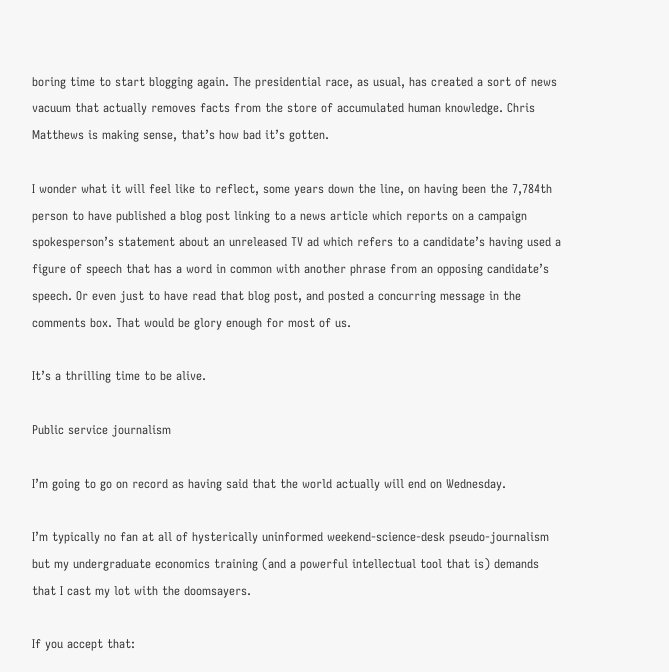boring time to start blogging again. The presidential race, as usual, has created a sort of news vacuum that actually removes facts from the store of accumulated human knowledge. Chris Matthews is making sense, that’s how bad it’s gotten.

I wonder what it will feel like to reflect, some years down the line, on having been the 7,784th person to have published a blog post linking to a news article which reports on a campaign spokesperson’s statement about an unreleased TV ad which refers to a candidate’s having used a figure of speech that has a word in common with another phrase from an opposing candidate’s speech. Or even just to have read that blog post, and posted a concurring message in the comments box. That would be glory enough for most of us.

It’s a thrilling time to be alive.

Public service journalism

I’m going to go on record as having said that the world actually will end on Wednesday.

I’m typically no fan at all of hysterically uninformed weekend-science-desk pseudo-journalism but my undergraduate economics training (and a powerful intellectual tool that is) demands that I cast my lot with the doomsayers.

If you accept that: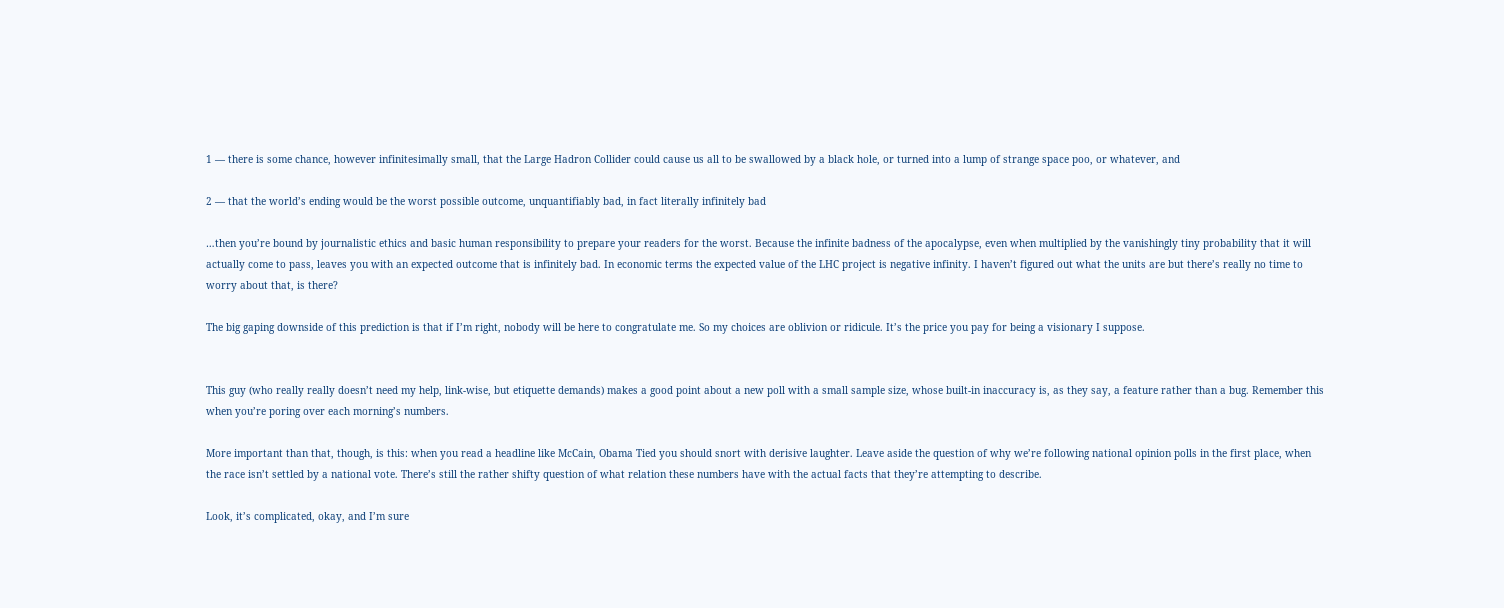1 — there is some chance, however infinitesimally small, that the Large Hadron Collider could cause us all to be swallowed by a black hole, or turned into a lump of strange space poo, or whatever, and

2 — that the world’s ending would be the worst possible outcome, unquantifiably bad, in fact literally infinitely bad

…then you’re bound by journalistic ethics and basic human responsibility to prepare your readers for the worst. Because the infinite badness of the apocalypse, even when multiplied by the vanishingly tiny probability that it will actually come to pass, leaves you with an expected outcome that is infinitely bad. In economic terms the expected value of the LHC project is negative infinity. I haven’t figured out what the units are but there’s really no time to worry about that, is there?

The big gaping downside of this prediction is that if I’m right, nobody will be here to congratulate me. So my choices are oblivion or ridicule. It’s the price you pay for being a visionary I suppose.


This guy (who really really doesn’t need my help, link-wise, but etiquette demands) makes a good point about a new poll with a small sample size, whose built-in inaccuracy is, as they say, a feature rather than a bug. Remember this when you’re poring over each morning’s numbers.

More important than that, though, is this: when you read a headline like McCain, Obama Tied you should snort with derisive laughter. Leave aside the question of why we’re following national opinion polls in the first place, when the race isn’t settled by a national vote. There’s still the rather shifty question of what relation these numbers have with the actual facts that they’re attempting to describe.

Look, it’s complicated, okay, and I’m sure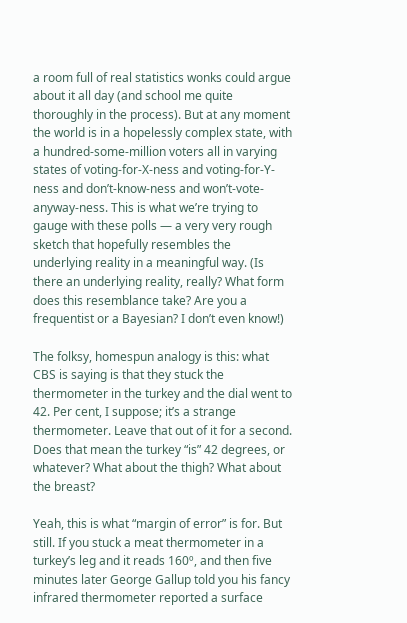a room full of real statistics wonks could argue about it all day (and school me quite thoroughly in the process). But at any moment the world is in a hopelessly complex state, with a hundred-some-million voters all in varying states of voting-for-X-ness and voting-for-Y-ness and don’t-know-ness and won’t-vote-anyway-ness. This is what we’re trying to gauge with these polls — a very very rough sketch that hopefully resembles the underlying reality in a meaningful way. (Is there an underlying reality, really? What form does this resemblance take? Are you a frequentist or a Bayesian? I don’t even know!)

The folksy, homespun analogy is this: what CBS is saying is that they stuck the thermometer in the turkey and the dial went to 42. Per cent, I suppose; it’s a strange thermometer. Leave that out of it for a second. Does that mean the turkey “is” 42 degrees, or whatever? What about the thigh? What about the breast?

Yeah, this is what “margin of error” is for. But still. If you stuck a meat thermometer in a turkey’s leg and it reads 160º, and then five minutes later George Gallup told you his fancy infrared thermometer reported a surface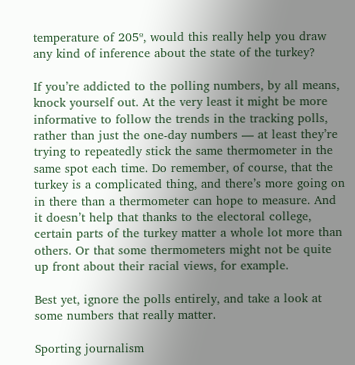temperature of 205º, would this really help you draw any kind of inference about the state of the turkey?

If you’re addicted to the polling numbers, by all means, knock yourself out. At the very least it might be more informative to follow the trends in the tracking polls, rather than just the one-day numbers — at least they’re trying to repeatedly stick the same thermometer in the same spot each time. Do remember, of course, that the turkey is a complicated thing, and there’s more going on in there than a thermometer can hope to measure. And it doesn’t help that thanks to the electoral college, certain parts of the turkey matter a whole lot more than others. Or that some thermometers might not be quite up front about their racial views, for example.

Best yet, ignore the polls entirely, and take a look at some numbers that really matter.

Sporting journalism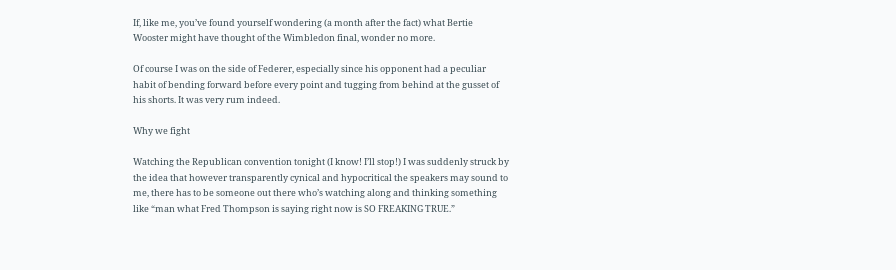If, like me, you’ve found yourself wondering (a month after the fact) what Bertie Wooster might have thought of the Wimbledon final, wonder no more.

Of course I was on the side of Federer, especially since his opponent had a peculiar habit of bending forward before every point and tugging from behind at the gusset of his shorts. It was very rum indeed.

Why we fight

Watching the Republican convention tonight (I know! I’ll stop!) I was suddenly struck by the idea that however transparently cynical and hypocritical the speakers may sound to me, there has to be someone out there who’s watching along and thinking something like “man what Fred Thompson is saying right now is SO FREAKING TRUE.”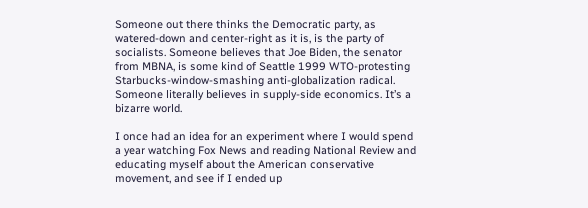Someone out there thinks the Democratic party, as watered-down and center-right as it is, is the party of socialists. Someone believes that Joe Biden, the senator from MBNA, is some kind of Seattle 1999 WTO-protesting Starbucks-window-smashing anti-globalization radical. Someone literally believes in supply-side economics. It’s a bizarre world.

I once had an idea for an experiment where I would spend a year watching Fox News and reading National Review and educating myself about the American conservative movement, and see if I ended up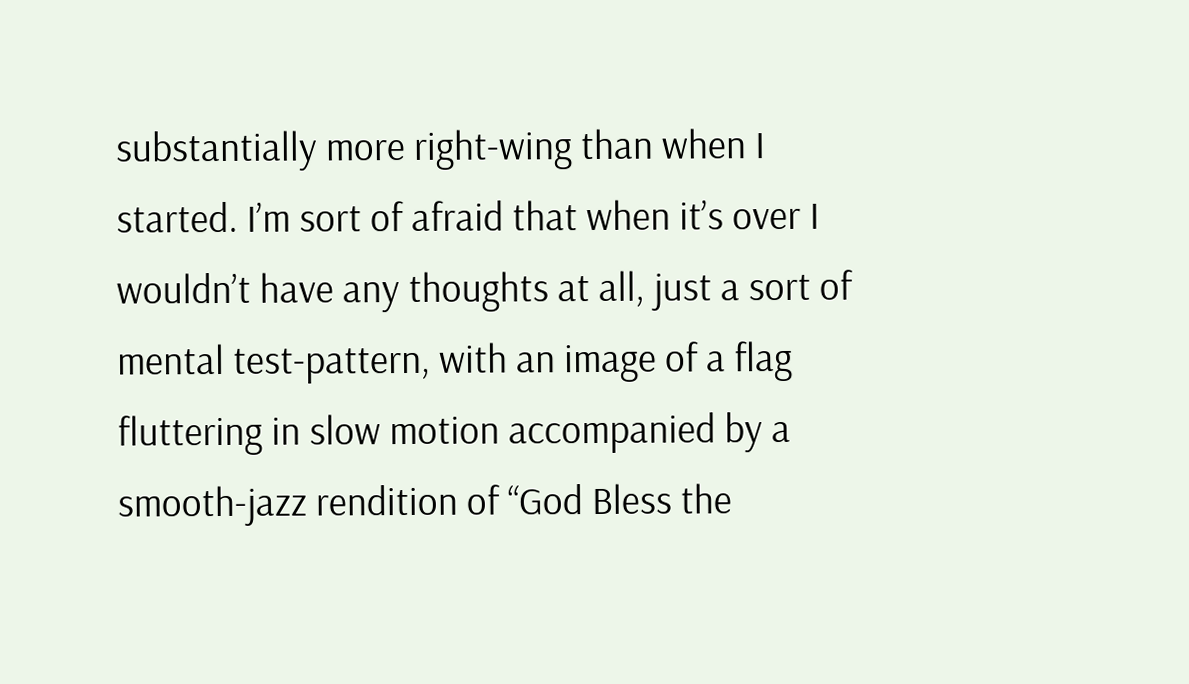substantially more right-wing than when I started. I’m sort of afraid that when it’s over I wouldn’t have any thoughts at all, just a sort of mental test-pattern, with an image of a flag fluttering in slow motion accompanied by a smooth-jazz rendition of “God Bless the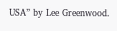USA” by Lee Greenwood.